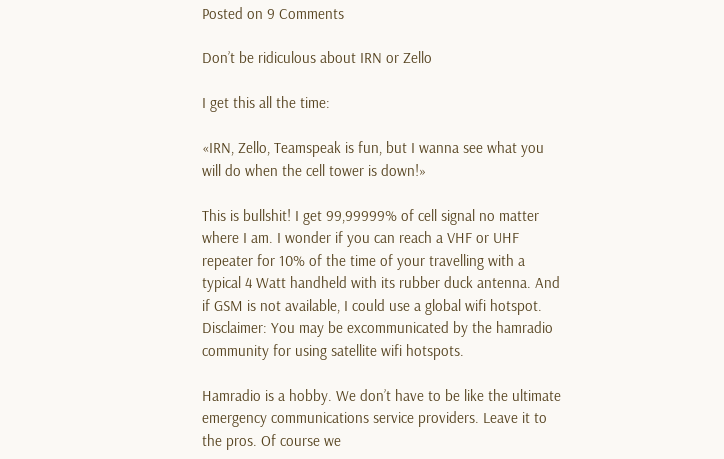Posted on 9 Comments

Don’t be ridiculous about IRN or Zello

I get this all the time:

«IRN, Zello, Teamspeak is fun, but I wanna see what you will do when the cell tower is down!»

This is bullshit! I get 99,99999% of cell signal no matter where I am. I wonder if you can reach a VHF or UHF repeater for 10% of the time of your travelling with a typical 4 Watt handheld with its rubber duck antenna. And if GSM is not available, I could use a global wifi hotspot.
Disclaimer: You may be excommunicated by the hamradio community for using satellite wifi hotspots.

Hamradio is a hobby. We don’t have to be like the ultimate emergency communications service providers. Leave it to the pros. Of course we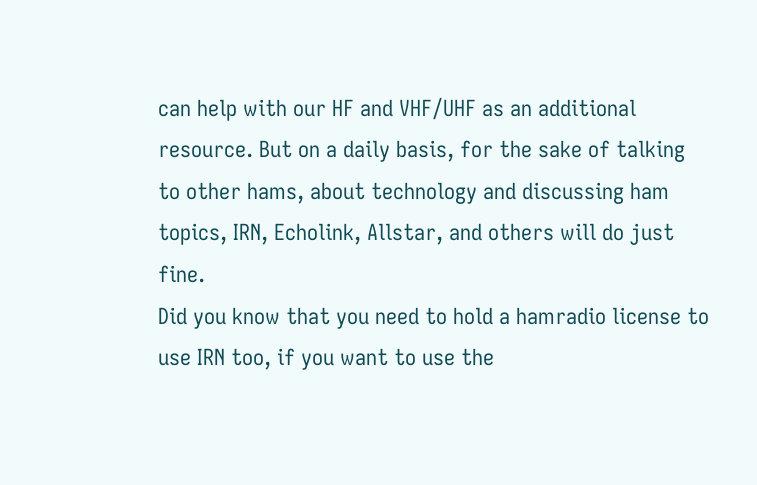can help with our HF and VHF/UHF as an additional resource. But on a daily basis, for the sake of talking to other hams, about technology and discussing ham topics, IRN, Echolink, Allstar, and others will do just fine.
Did you know that you need to hold a hamradio license to use IRN too, if you want to use the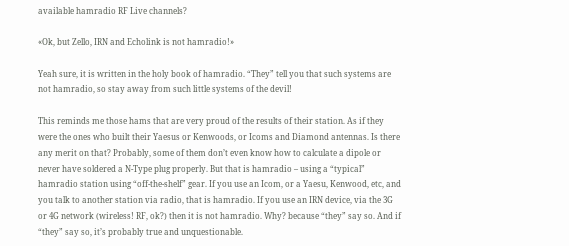available hamradio RF Live channels?

«Ok, but Zello, IRN and Echolink is not hamradio!»

Yeah sure, it is written in the holy book of hamradio. “They” tell you that such systems are not hamradio, so stay away from such little systems of the devil!

This reminds me those hams that are very proud of the results of their station. As if they were the ones who built their Yaesus or Kenwoods, or Icoms and Diamond antennas. Is there any merit on that? Probably, some of them don’t even know how to calculate a dipole or never have soldered a N-Type plug properly. But that is hamradio – using a “typical” hamradio station using “off-the-shelf” gear. If you use an Icom, or a Yaesu, Kenwood, etc, and you talk to another station via radio, that is hamradio. If you use an IRN device, via the 3G or 4G network (wireless! RF, ok?) then it is not hamradio. Why? because “they” say so. And if “they” say so, it’s probably true and unquestionable.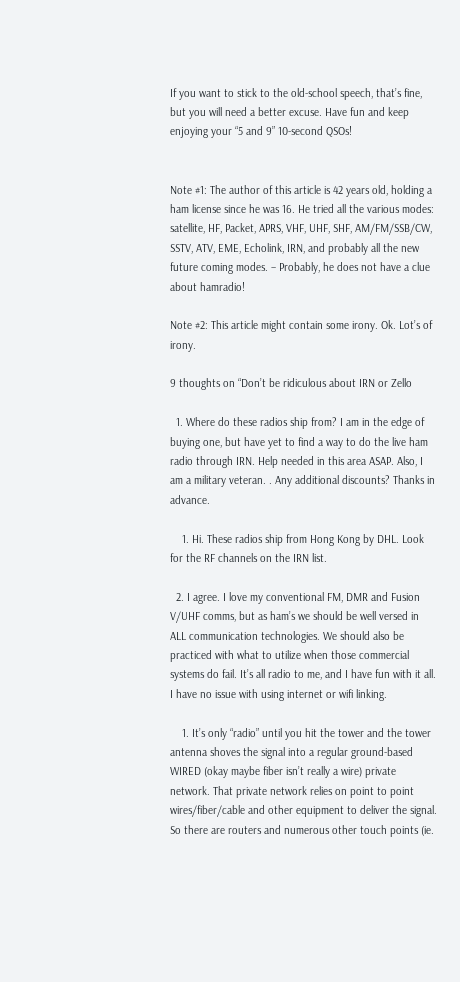If you want to stick to the old-school speech, that’s fine, but you will need a better excuse. Have fun and keep enjoying your “5 and 9” 10-second QSOs!


Note #1: The author of this article is 42 years old, holding a ham license since he was 16. He tried all the various modes: satellite, HF, Packet, APRS, VHF, UHF, SHF, AM/FM/SSB/CW, SSTV, ATV, EME, Echolink, IRN, and probably all the new future coming modes. – Probably, he does not have a clue about hamradio!

Note #2: This article might contain some irony. Ok. Lot’s of irony.

9 thoughts on “Don’t be ridiculous about IRN or Zello

  1. Where do these radios ship from? I am in the edge of buying one, but have yet to find a way to do the live ham radio through IRN. Help needed in this area ASAP. Also, I am a military veteran. . Any additional discounts? Thanks in advance.

    1. Hi. These radios ship from Hong Kong by DHL. Look for the RF channels on the IRN list.

  2. I agree. I love my conventional FM, DMR and Fusion V/UHF comms, but as ham’s we should be well versed in ALL communication technologies. We should also be practiced with what to utilize when those commercial systems do fail. It’s all radio to me, and I have fun with it all. I have no issue with using internet or wifi linking.

    1. It’s only “radio” until you hit the tower and the tower antenna shoves the signal into a regular ground-based WIRED (okay maybe fiber isn’t really a wire) private network. That private network relies on point to point wires/fiber/cable and other equipment to deliver the signal. So there are routers and numerous other touch points (ie.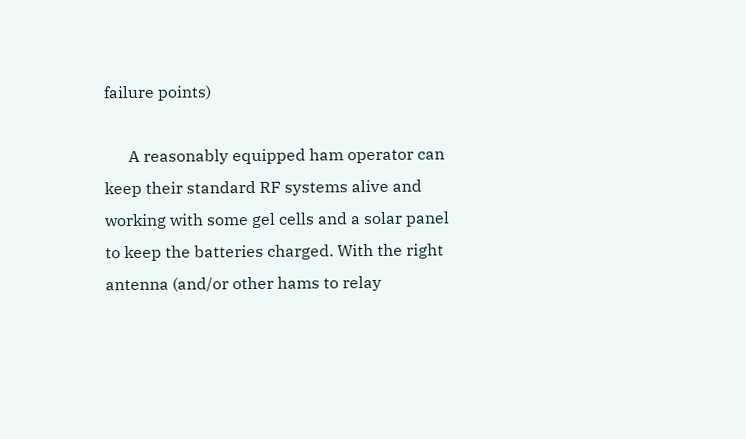failure points)

      A reasonably equipped ham operator can keep their standard RF systems alive and working with some gel cells and a solar panel to keep the batteries charged. With the right antenna (and/or other hams to relay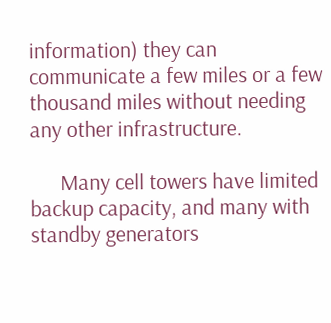information) they can communicate a few miles or a few thousand miles without needing any other infrastructure.

      Many cell towers have limited backup capacity, and many with standby generators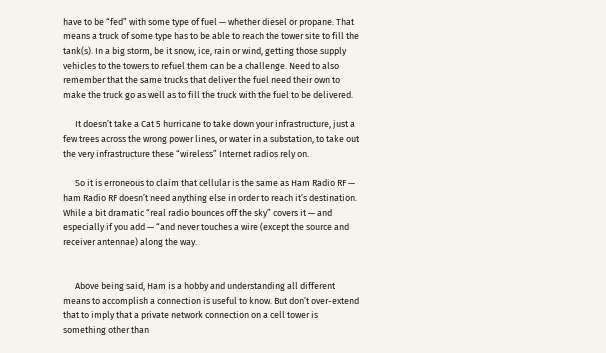have to be “fed” with some type of fuel — whether diesel or propane. That means a truck of some type has to be able to reach the tower site to fill the tank(s). In a big storm, be it snow, ice, rain or wind, getting those supply vehicles to the towers to refuel them can be a challenge. Need to also remember that the same trucks that deliver the fuel need their own to make the truck go as well as to fill the truck with the fuel to be delivered.

      It doesn’t take a Cat 5 hurricane to take down your infrastructure, just a few trees across the wrong power lines, or water in a substation, to take out the very infrastructure these “wireless” Internet radios rely on.

      So it is erroneous to claim that cellular is the same as Ham Radio RF — ham Radio RF doesn’t need anything else in order to reach it’s destination. While a bit dramatic “real radio bounces off the sky” covers it — and especially if you add — “and never touches a wire (except the source and receiver antennae) along the way.


      Above being said, Ham is a hobby and understanding all different means to accomplish a connection is useful to know. But don’t over-extend that to imply that a private network connection on a cell tower is something other than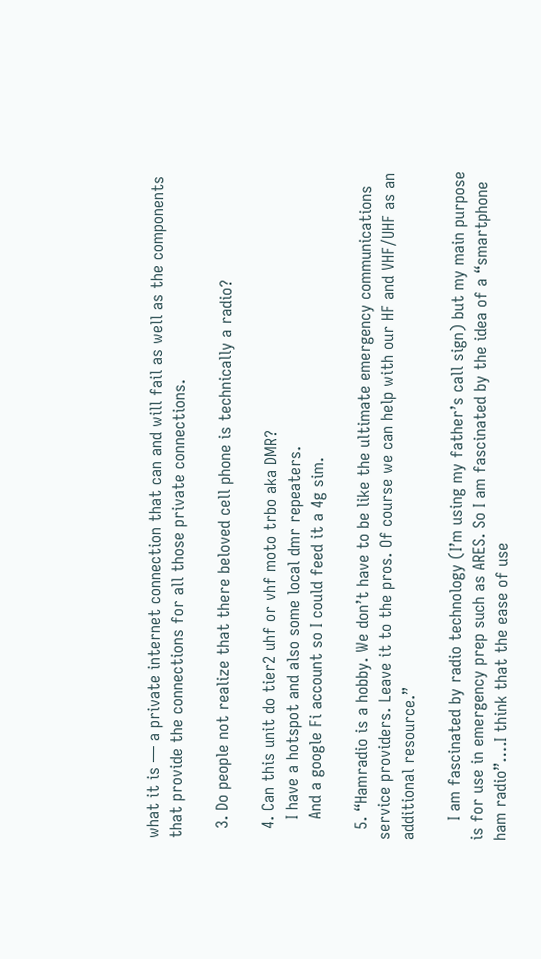what it is — a private internet connection that can and will fail as well as the components that provide the connections for all those private connections.

  3. Do people not realize that there beloved cell phone is technically a radio?

  4. Can this unit do tier2 uhf or vhf moto trbo aka DMR?
    I have a hotspot and also some local dmr repeaters.
    And a google Fi account so I could feed it a 4g sim.

  5. “Hamradio is a hobby. We don’t have to be like the ultimate emergency communications service providers. Leave it to the pros. Of course we can help with our HF and VHF/UHF as an additional resource.”

    I am fascinated by radio technology (I’m using my father’s call sign) but my main purpose is for use in emergency prep such as ARES. So I am fascinated by the idea of a “smartphone ham radio”….I think that the ease of use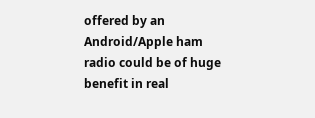offered by an Android/Apple ham radio could be of huge benefit in real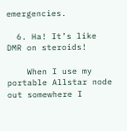emergencies.

  6. Ha! It’s like DMR on steroids!

    When I use my portable Allstar node out somewhere I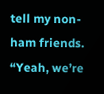tell my non-ham friends. “Yeah, we’re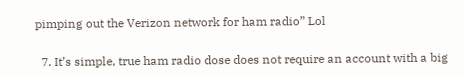pimping out the Verizon network for ham radio” Lol

  7. It’s simple, true ham radio dose does not require an account with a big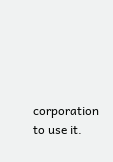corporation to use it.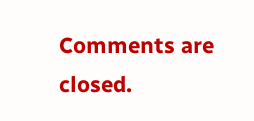Comments are closed.